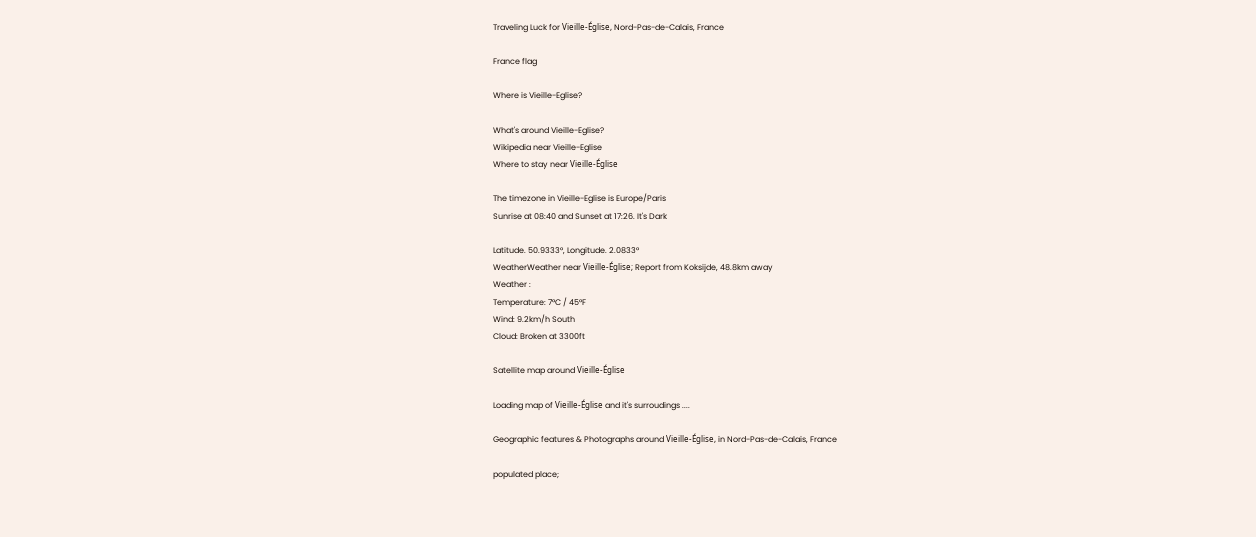Traveling Luck for Vieille-Église, Nord-Pas-de-Calais, France

France flag

Where is Vieille-Eglise?

What's around Vieille-Eglise?
Wikipedia near Vieille-Eglise
Where to stay near Vieille-Église

The timezone in Vieille-Eglise is Europe/Paris
Sunrise at 08:40 and Sunset at 17:26. It's Dark

Latitude. 50.9333°, Longitude. 2.0833°
WeatherWeather near Vieille-Église; Report from Koksijde, 48.8km away
Weather :
Temperature: 7°C / 45°F
Wind: 9.2km/h South
Cloud: Broken at 3300ft

Satellite map around Vieille-Église

Loading map of Vieille-Église and it's surroudings ....

Geographic features & Photographs around Vieille-Église, in Nord-Pas-de-Calais, France

populated place;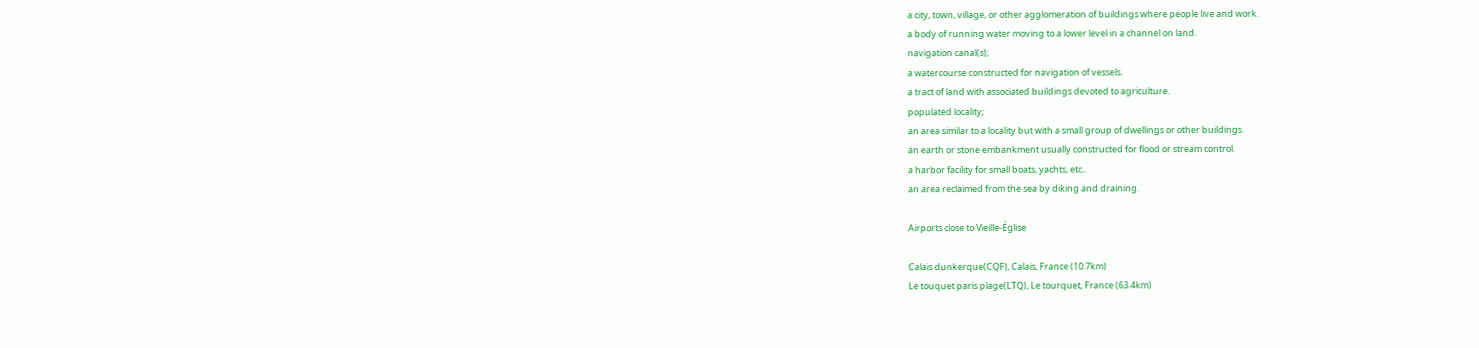a city, town, village, or other agglomeration of buildings where people live and work.
a body of running water moving to a lower level in a channel on land.
navigation canal(s);
a watercourse constructed for navigation of vessels.
a tract of land with associated buildings devoted to agriculture.
populated locality;
an area similar to a locality but with a small group of dwellings or other buildings.
an earth or stone embankment usually constructed for flood or stream control.
a harbor facility for small boats, yachts, etc..
an area reclaimed from the sea by diking and draining.

Airports close to Vieille-Église

Calais dunkerque(CQF), Calais, France (10.7km)
Le touquet paris plage(LTQ), Le tourquet, France (63.4km)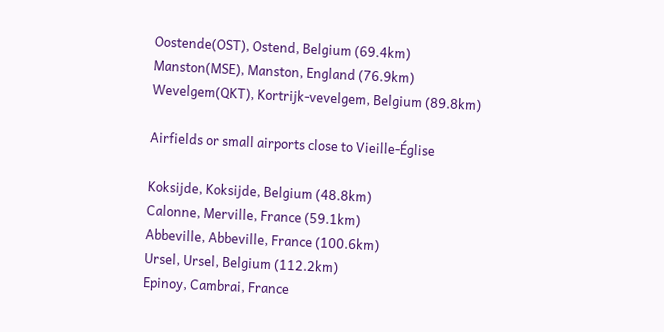Oostende(OST), Ostend, Belgium (69.4km)
Manston(MSE), Manston, England (76.9km)
Wevelgem(QKT), Kortrijk-vevelgem, Belgium (89.8km)

Airfields or small airports close to Vieille-Église

Koksijde, Koksijde, Belgium (48.8km)
Calonne, Merville, France (59.1km)
Abbeville, Abbeville, France (100.6km)
Ursel, Ursel, Belgium (112.2km)
Epinoy, Cambrai, France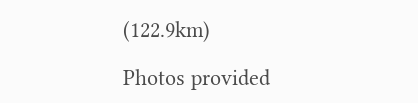(122.9km)

Photos provided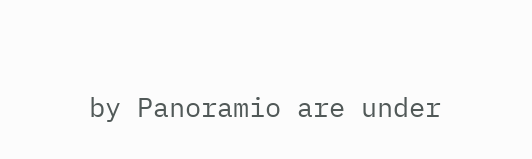by Panoramio are under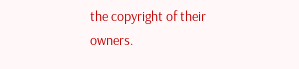the copyright of their owners.